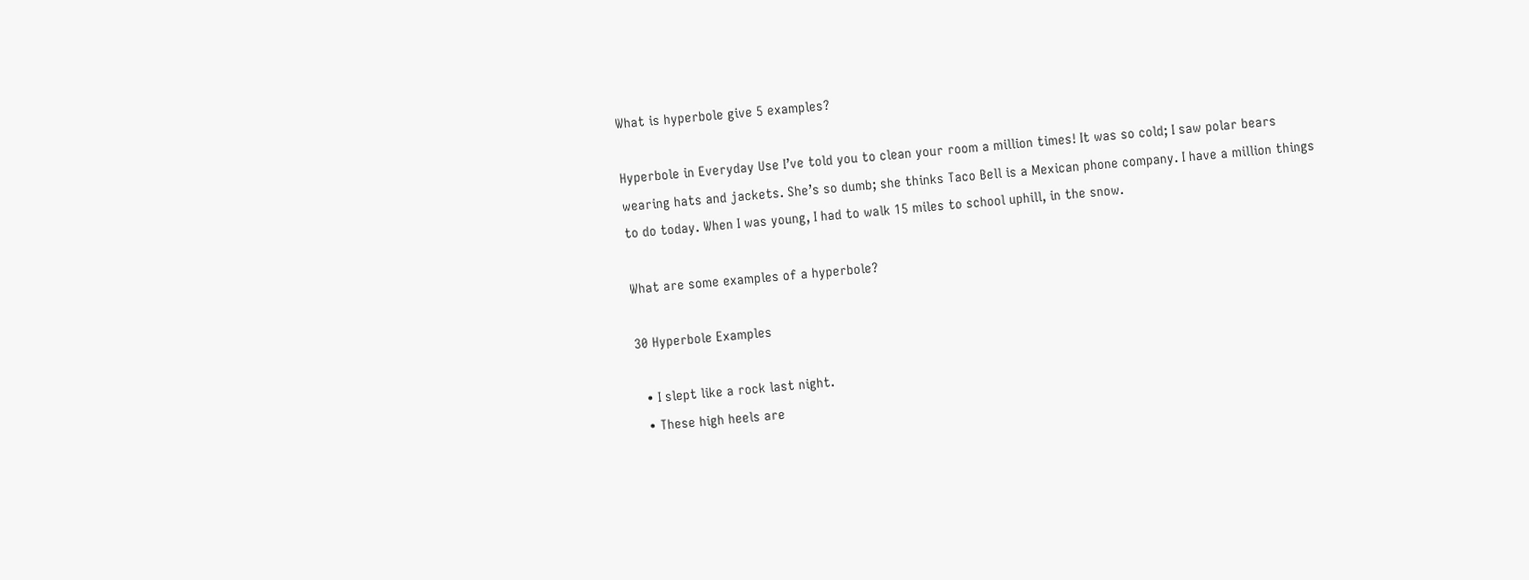What is hyperbole give 5 examples?

Hyperbole in Everyday Use I’ve told you to clean your room a million times! It was so cold; I saw polar bears wearing hats and jackets. She’s so dumb; she thinks Taco Bell is a Mexican phone company. I have a million things to do today. When I was young, I had to walk 15 miles to school uphill, in the snow.

What are some examples of a hyperbole?

30 Hyperbole Examples

  • I slept like a rock last night.
  • These high heels are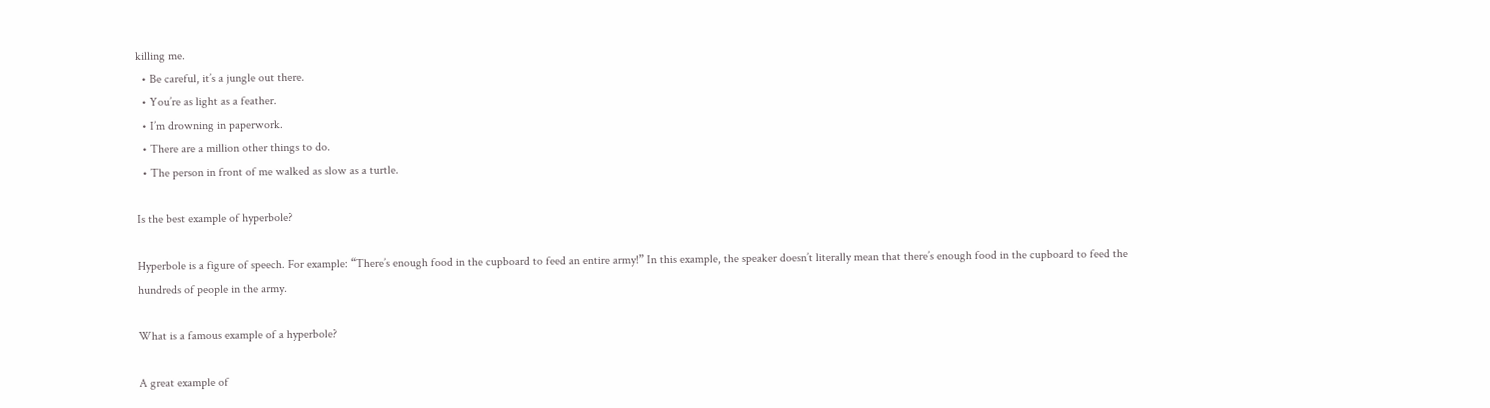killing me.
  • Be careful, it’s a jungle out there.
  • You’re as light as a feather.
  • I’m drowning in paperwork.
  • There are a million other things to do.
  • The person in front of me walked as slow as a turtle.

Is the best example of hyperbole?

Hyperbole is a figure of speech. For example: “There’s enough food in the cupboard to feed an entire army!” In this example, the speaker doesn’t literally mean that there’s enough food in the cupboard to feed the hundreds of people in the army.

What is a famous example of a hyperbole?

A great example of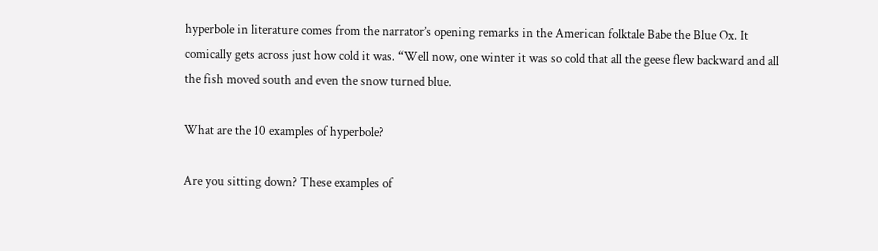hyperbole in literature comes from the narrator’s opening remarks in the American folktale Babe the Blue Ox. It comically gets across just how cold it was. “Well now, one winter it was so cold that all the geese flew backward and all the fish moved south and even the snow turned blue.

What are the 10 examples of hyperbole?

Are you sitting down? These examples of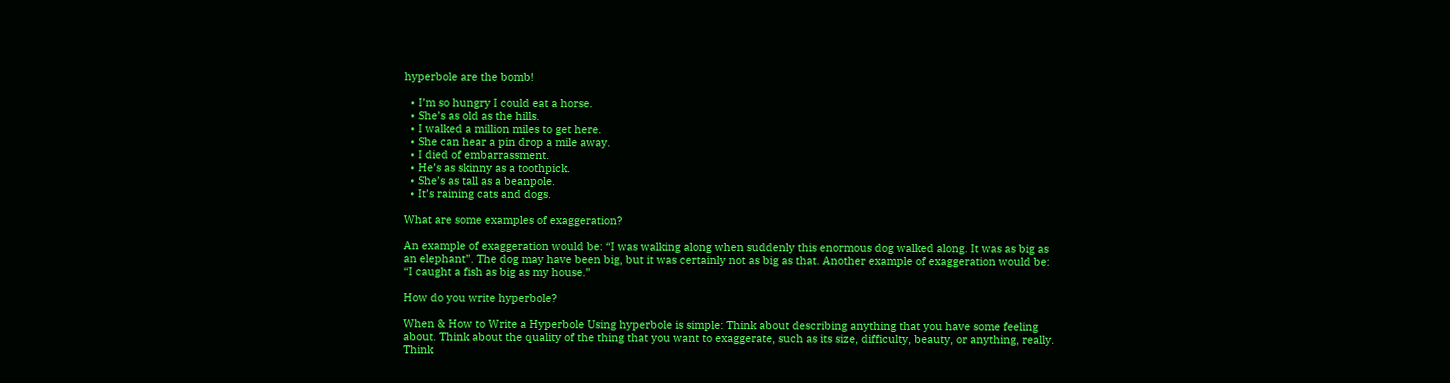hyperbole are the bomb!

  • I’m so hungry I could eat a horse.
  • She’s as old as the hills.
  • I walked a million miles to get here.
  • She can hear a pin drop a mile away.
  • I died of embarrassment.
  • He’s as skinny as a toothpick.
  • She’s as tall as a beanpole.
  • It’s raining cats and dogs.

What are some examples of exaggeration?

An example of exaggeration would be: “I was walking along when suddenly this enormous dog walked along. It was as big as an elephant”. The dog may have been big, but it was certainly not as big as that. Another example of exaggeration would be: “I caught a fish as big as my house.”

How do you write hyperbole?

When & How to Write a Hyperbole Using hyperbole is simple: Think about describing anything that you have some feeling about. Think about the quality of the thing that you want to exaggerate, such as its size, difficulty, beauty, or anything, really. Think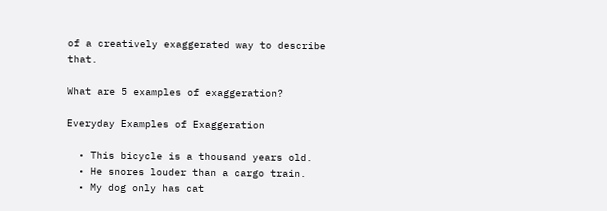of a creatively exaggerated way to describe that.

What are 5 examples of exaggeration?

Everyday Examples of Exaggeration

  • This bicycle is a thousand years old.
  • He snores louder than a cargo train.
  • My dog only has cat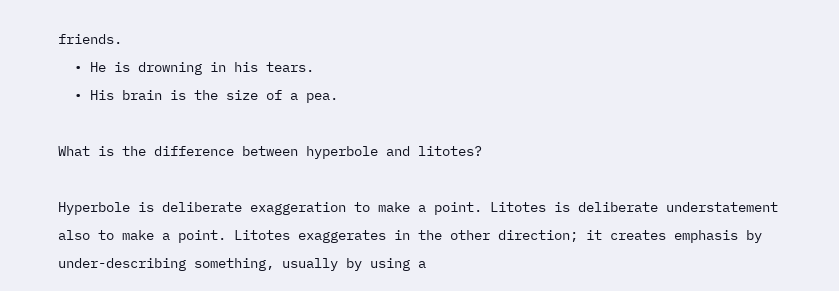friends.
  • He is drowning in his tears.
  • His brain is the size of a pea.

What is the difference between hyperbole and litotes?

Hyperbole is deliberate exaggeration to make a point. Litotes is deliberate understatement also to make a point. Litotes exaggerates in the other direction; it creates emphasis by under-describing something, usually by using a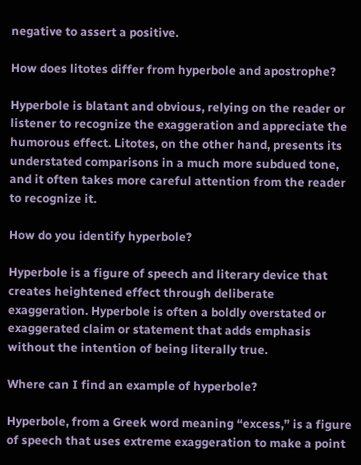negative to assert a positive.

How does litotes differ from hyperbole and apostrophe?

Hyperbole is blatant and obvious, relying on the reader or listener to recognize the exaggeration and appreciate the humorous effect. Litotes, on the other hand, presents its understated comparisons in a much more subdued tone, and it often takes more careful attention from the reader to recognize it.

How do you identify hyperbole?

Hyperbole is a figure of speech and literary device that creates heightened effect through deliberate exaggeration. Hyperbole is often a boldly overstated or exaggerated claim or statement that adds emphasis without the intention of being literally true.

Where can I find an example of hyperbole?

Hyperbole, from a Greek word meaning “excess,” is a figure of speech that uses extreme exaggeration to make a point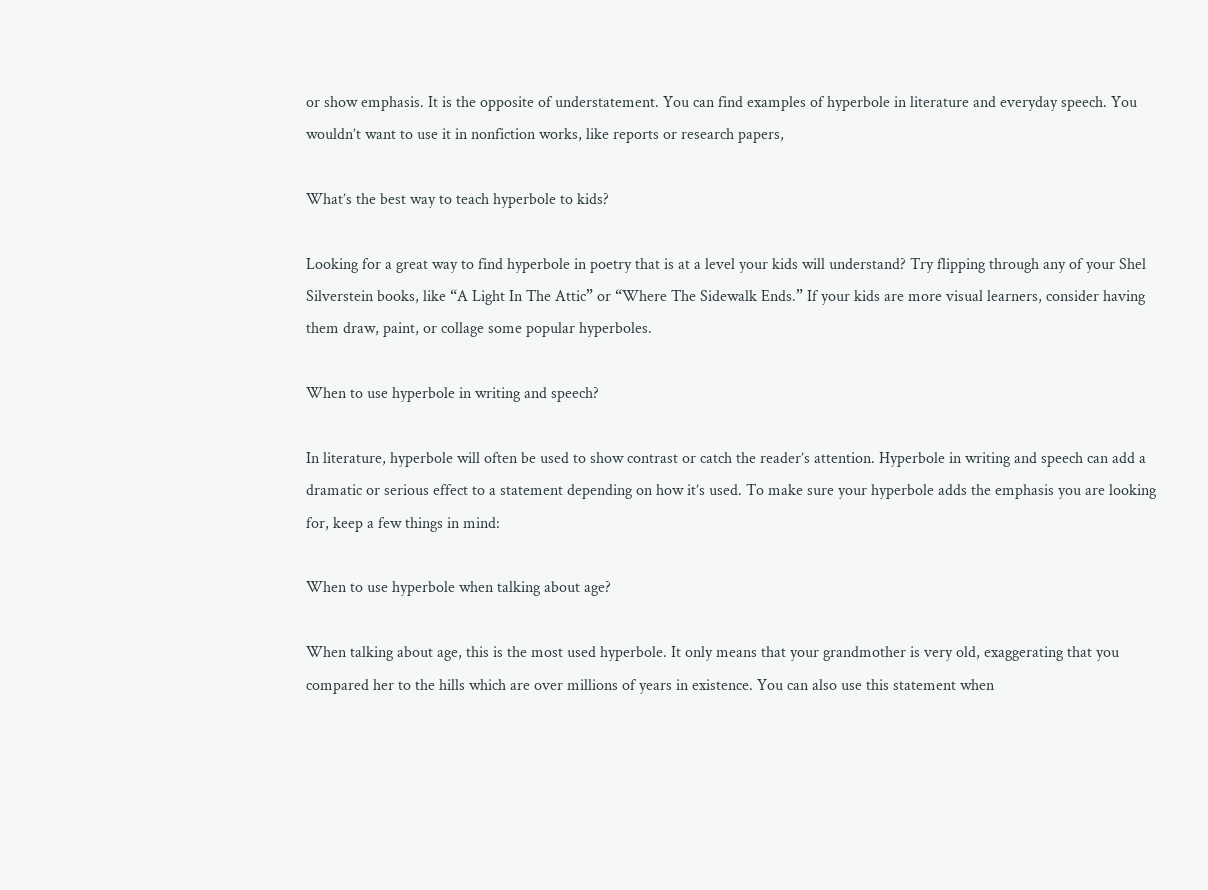or show emphasis. It is the opposite of understatement. You can find examples of hyperbole in literature and everyday speech. You wouldn’t want to use it in nonfiction works, like reports or research papers,

What’s the best way to teach hyperbole to kids?

Looking for a great way to find hyperbole in poetry that is at a level your kids will understand? Try flipping through any of your Shel Silverstein books, like “A Light In The Attic” or “Where The Sidewalk Ends.” If your kids are more visual learners, consider having them draw, paint, or collage some popular hyperboles.

When to use hyperbole in writing and speech?

In literature, hyperbole will often be used to show contrast or catch the reader’s attention. Hyperbole in writing and speech can add a dramatic or serious effect to a statement depending on how it’s used. To make sure your hyperbole adds the emphasis you are looking for, keep a few things in mind:

When to use hyperbole when talking about age?

When talking about age, this is the most used hyperbole. It only means that your grandmother is very old, exaggerating that you compared her to the hills which are over millions of years in existence. You can also use this statement when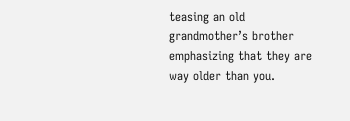teasing an old grandmother’s brother emphasizing that they are way older than you.